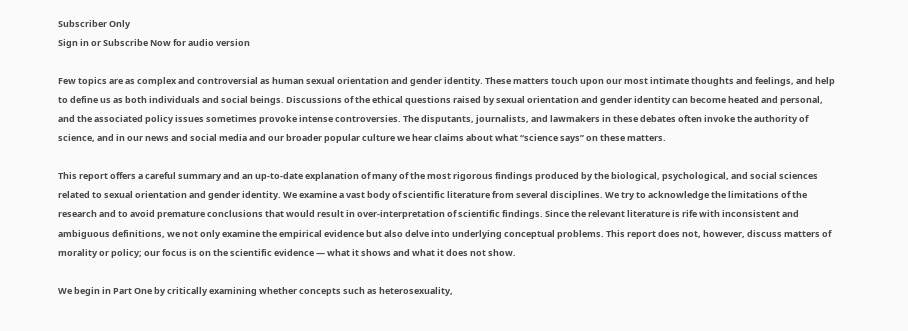Subscriber Only
Sign in or Subscribe Now for audio version

Few topics are as complex and controversial as human sexual orientation and gender identity. These matters touch upon our most intimate thoughts and feelings, and help to define us as both individuals and social beings. Discussions of the ethical questions raised by sexual orientation and gender identity can become heated and personal, and the associated policy issues sometimes provoke intense controversies. The disputants, journalists, and lawmakers in these debates often invoke the authority of science, and in our news and social media and our broader popular culture we hear claims about what “science says” on these matters.

This report offers a careful summary and an up-to-date explanation of many of the most rigorous findings produced by the biological, psychological, and social sciences related to sexual orientation and gender identity. We examine a vast body of scientific literature from several disciplines. We try to acknowledge the limitations of the research and to avoid premature conclusions that would result in over-interpretation of scientific findings. Since the relevant literature is rife with inconsistent and ambiguous definitions, we not only examine the empirical evidence but also delve into underlying conceptual problems. This report does not, however, discuss matters of morality or policy; our focus is on the scientific evidence — what it shows and what it does not show.

We begin in Part One by critically examining whether concepts such as heterosexuality,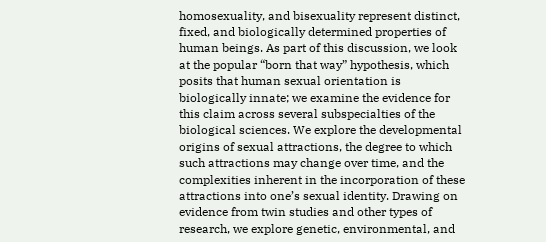homosexuality, and bisexuality represent distinct, fixed, and biologically determined properties of human beings. As part of this discussion, we look at the popular “born that way” hypothesis, which posits that human sexual orientation is biologically innate; we examine the evidence for this claim across several subspecialties of the biological sciences. We explore the developmental origins of sexual attractions, the degree to which such attractions may change over time, and the complexities inherent in the incorporation of these attractions into one’s sexual identity. Drawing on evidence from twin studies and other types of research, we explore genetic, environmental, and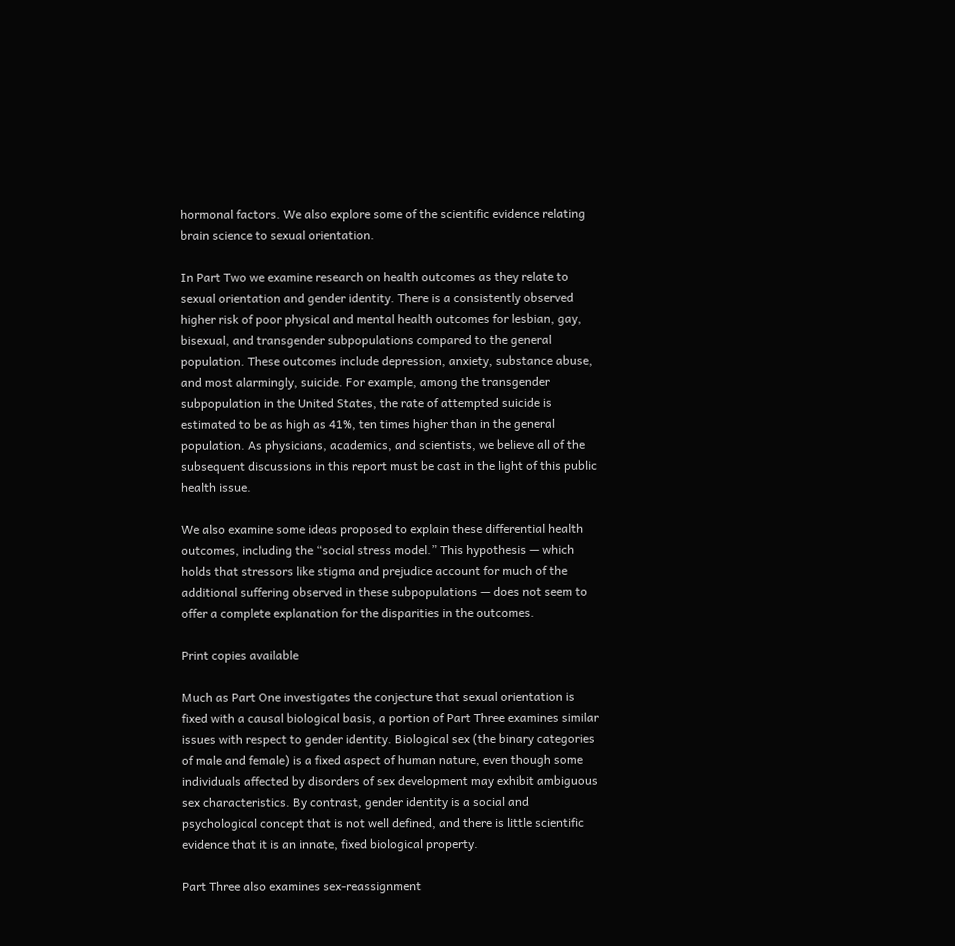hormonal factors. We also explore some of the scientific evidence relating brain science to sexual orientation.

In Part Two we examine research on health outcomes as they relate to sexual orientation and gender identity. There is a consistently observed higher risk of poor physical and mental health outcomes for lesbian, gay, bisexual, and transgender subpopulations compared to the general population. These outcomes include depression, anxiety, substance abuse, and most alarmingly, suicide. For example, among the transgender subpopulation in the United States, the rate of attempted suicide is estimated to be as high as 41%, ten times higher than in the general population. As physicians, academics, and scientists, we believe all of the subsequent discussions in this report must be cast in the light of this public health issue.

We also examine some ideas proposed to explain these differential health outcomes, including the “social stress model.” This hypothesis — which holds that stressors like stigma and prejudice account for much of the additional suffering observed in these subpopulations — does not seem to offer a complete explanation for the disparities in the outcomes.

Print copies available

Much as Part One investigates the conjecture that sexual orientation is fixed with a causal biological basis, a portion of Part Three examines similar issues with respect to gender identity. Biological sex (the binary categories of male and female) is a fixed aspect of human nature, even though some individuals affected by disorders of sex development may exhibit ambiguous sex characteristics. By contrast, gender identity is a social and psychological concept that is not well defined, and there is little scientific evidence that it is an innate, fixed biological property.

Part Three also examines sex-reassignment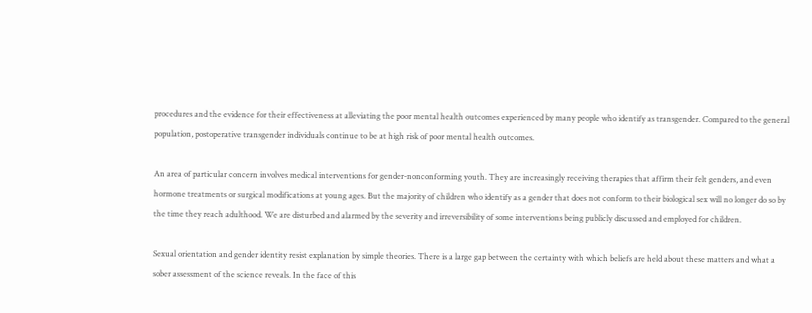procedures and the evidence for their effectiveness at alleviating the poor mental health outcomes experienced by many people who identify as transgender. Compared to the general population, postoperative transgender individuals continue to be at high risk of poor mental health outcomes.

An area of particular concern involves medical interventions for gender-nonconforming youth. They are increasingly receiving therapies that affirm their felt genders, and even hormone treatments or surgical modifications at young ages. But the majority of children who identify as a gender that does not conform to their biological sex will no longer do so by the time they reach adulthood. We are disturbed and alarmed by the severity and irreversibility of some interventions being publicly discussed and employed for children.

Sexual orientation and gender identity resist explanation by simple theories. There is a large gap between the certainty with which beliefs are held about these matters and what a sober assessment of the science reveals. In the face of this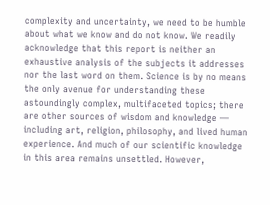complexity and uncertainty, we need to be humble about what we know and do not know. We readily acknowledge that this report is neither an exhaustive analysis of the subjects it addresses nor the last word on them. Science is by no means the only avenue for understanding these astoundingly complex, multifaceted topics; there are other sources of wisdom and knowledge — including art, religion, philosophy, and lived human experience. And much of our scientific knowledge in this area remains unsettled. However,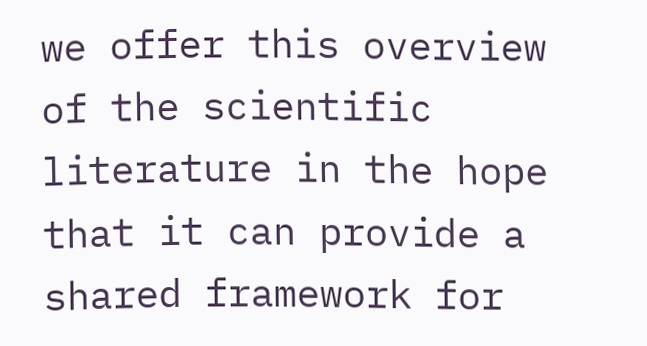we offer this overview of the scientific literature in the hope that it can provide a shared framework for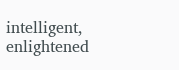intelligent, enlightened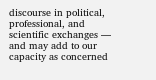discourse in political, professional, and scientific exchanges — and may add to our capacity as concerned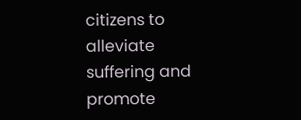citizens to alleviate suffering and promote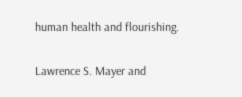human health and flourishing.

Lawrence S. Mayer and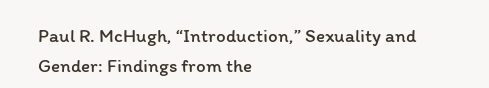Paul R. McHugh, “Introduction,” Sexuality and Gender: Findings from the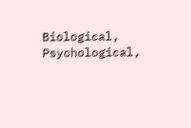Biological, Psychological,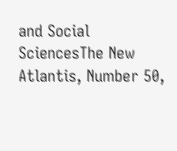and Social SciencesThe New Atlantis, Number 50,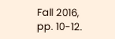Fall 2016, pp. 10-12.